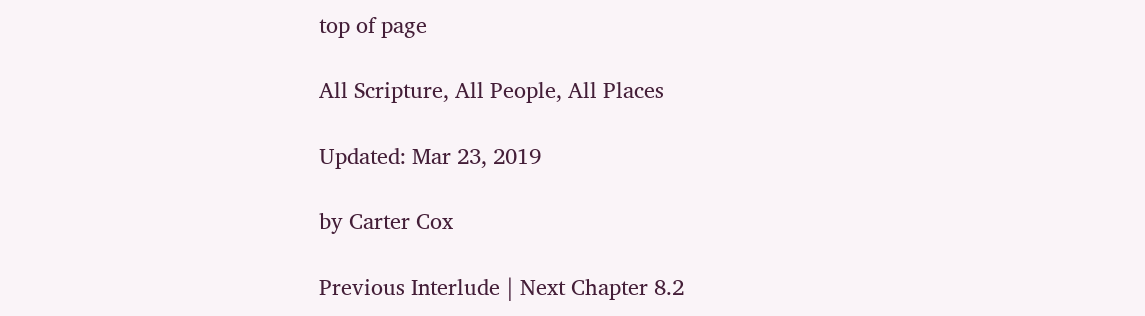top of page

All Scripture, All People, All Places

Updated: Mar 23, 2019

by Carter Cox

Previous Interlude | Next Chapter 8.2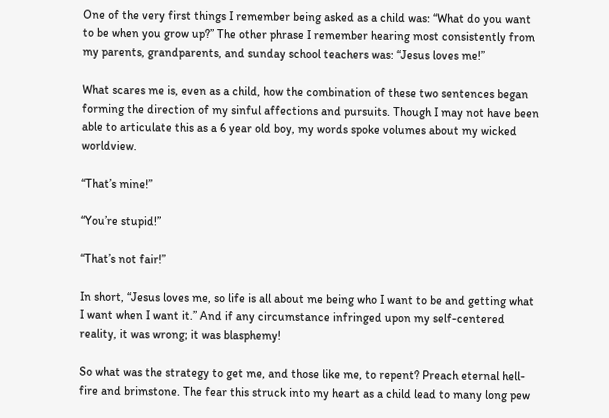One of the very first things I remember being asked as a child was: “What do you want to be when you grow up?” The other phrase I remember hearing most consistently from my parents, grandparents, and sunday school teachers was: “Jesus loves me!”

What scares me is, even as a child, how the combination of these two sentences began forming the direction of my sinful affections and pursuits. Though I may not have been able to articulate this as a 6 year old boy, my words spoke volumes about my wicked worldview.

“That’s mine!”

“You’re stupid!”

“That’s not fair!”

In short, “Jesus loves me, so life is all about me being who I want to be and getting what I want when I want it.” And if any circumstance infringed upon my self-centered reality, it was wrong; it was blasphemy!

So what was the strategy to get me, and those like me, to repent? Preach eternal hell-fire and brimstone. The fear this struck into my heart as a child lead to many long pew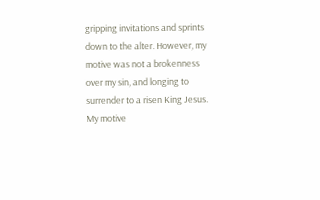gripping invitations and sprints down to the alter. However, my motive was not a brokenness over my sin, and longing to surrender to a risen King Jesus. My motive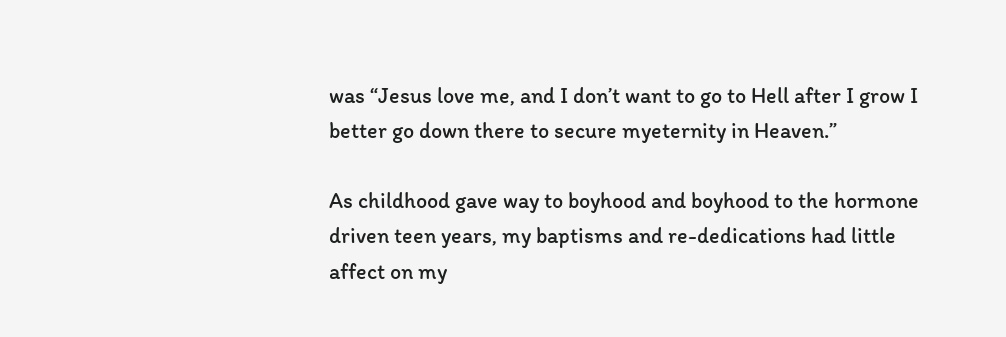was “Jesus love me, and I don’t want to go to Hell after I grow I better go down there to secure myeternity in Heaven.”

As childhood gave way to boyhood and boyhood to the hormone driven teen years, my baptisms and re-dedications had little affect on my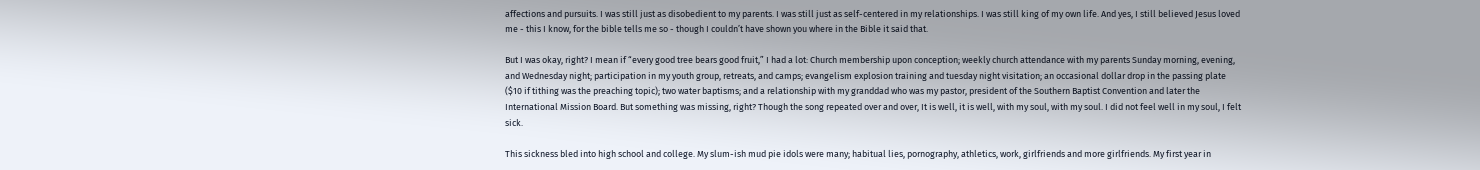affections and pursuits. I was still just as disobedient to my parents. I was still just as self-centered in my relationships. I was still king of my own life. And yes, I still believed Jesus loved me - this I know, for the bible tells me so - though I couldn’t have shown you where in the Bible it said that.

But I was okay, right? I mean if “every good tree bears good fruit,” I had a lot: Church membership upon conception; weekly church attendance with my parents Sunday morning, evening, and Wednesday night; participation in my youth group, retreats, and camps; evangelism explosion training and tuesday night visitation; an occasional dollar drop in the passing plate ($10 if tithing was the preaching topic); two water baptisms; and a relationship with my granddad who was my pastor, president of the Southern Baptist Convention and later the International Mission Board. But something was missing, right? Though the song repeated over and over, It is well, it is well, with my soul, with my soul. I did not feel well in my soul, I felt sick.

This sickness bled into high school and college. My slum-ish mud pie idols were many; habitual lies, pornography, athletics, work, girlfriends and more girlfriends. My first year in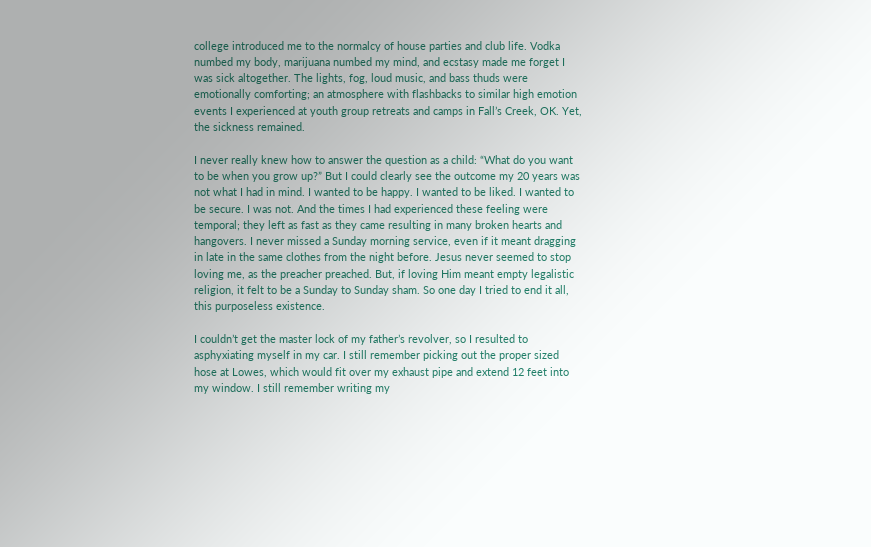college introduced me to the normalcy of house parties and club life. Vodka numbed my body, marijuana numbed my mind, and ecstasy made me forget I was sick altogether. The lights, fog, loud music, and bass thuds were emotionally comforting; an atmosphere with flashbacks to similar high emotion events I experienced at youth group retreats and camps in Fall’s Creek, OK. Yet, the sickness remained.

I never really knew how to answer the question as a child: “What do you want to be when you grow up?” But I could clearly see the outcome my 20 years was not what I had in mind. I wanted to be happy. I wanted to be liked. I wanted to be secure. I was not. And the times I had experienced these feeling were temporal; they left as fast as they came resulting in many broken hearts and hangovers. I never missed a Sunday morning service, even if it meant dragging in late in the same clothes from the night before. Jesus never seemed to stop loving me, as the preacher preached. But, if loving Him meant empty legalistic religion, it felt to be a Sunday to Sunday sham. So one day I tried to end it all, this purposeless existence.

I couldn’t get the master lock of my father’s revolver, so I resulted to asphyxiating myself in my car. I still remember picking out the proper sized hose at Lowes, which would fit over my exhaust pipe and extend 12 feet into my window. I still remember writing my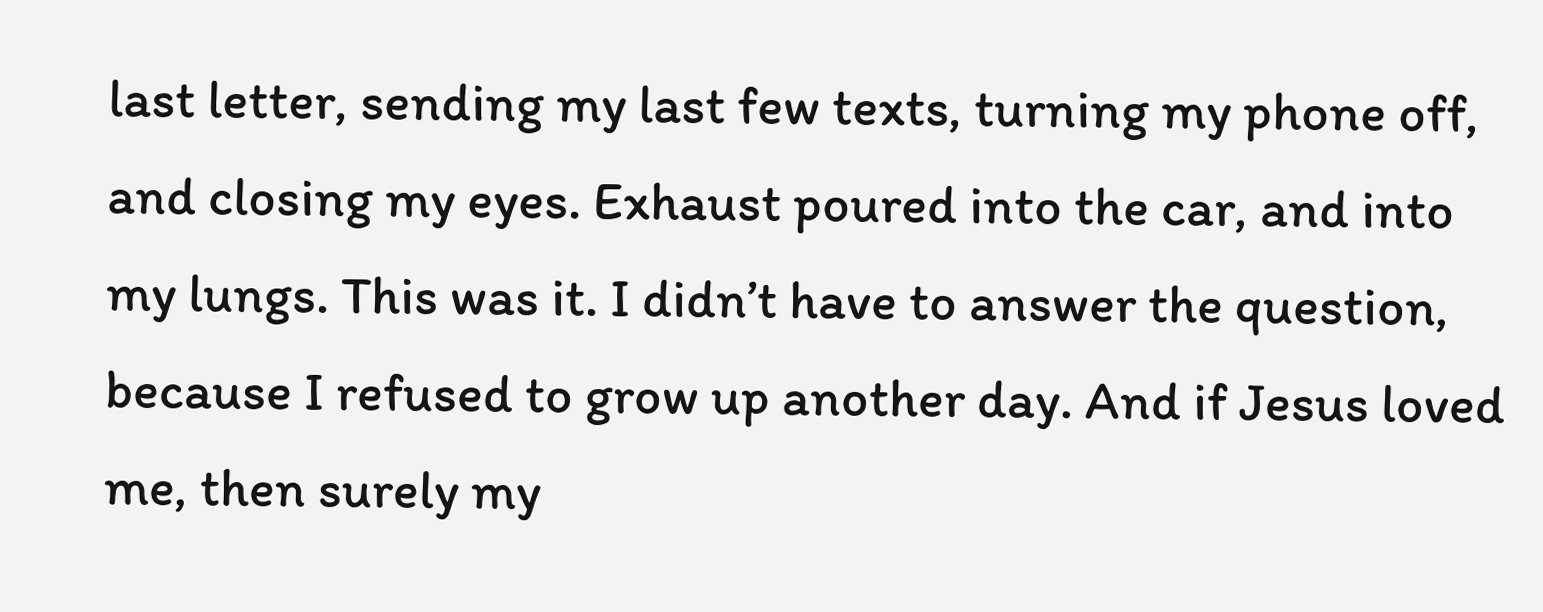last letter, sending my last few texts, turning my phone off, and closing my eyes. Exhaust poured into the car, and into my lungs. This was it. I didn’t have to answer the question, because I refused to grow up another day. And if Jesus loved me, then surely my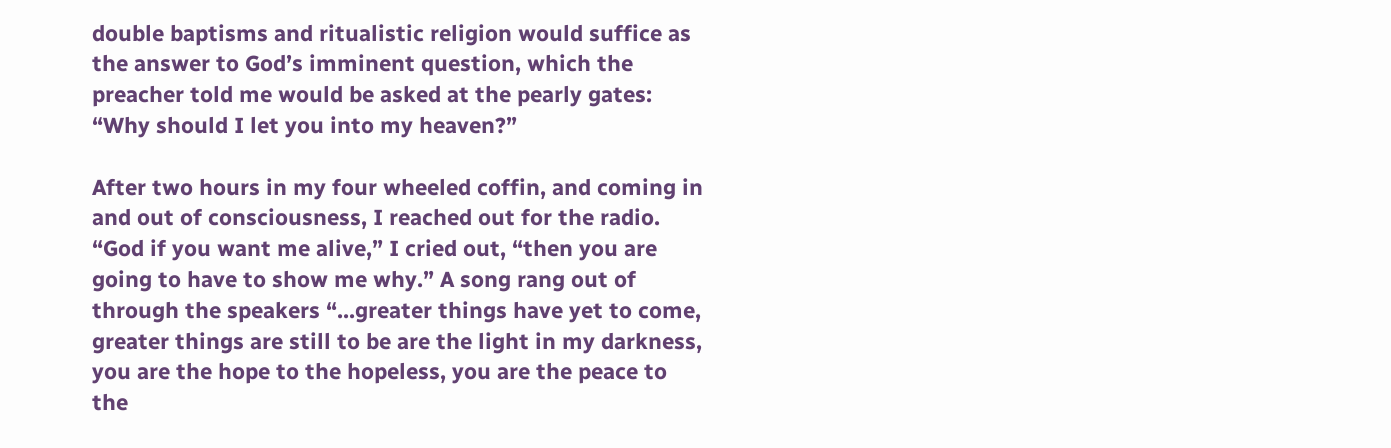double baptisms and ritualistic religion would suffice as the answer to God’s imminent question, which the preacher told me would be asked at the pearly gates: “Why should I let you into my heaven?”

After two hours in my four wheeled coffin, and coming in and out of consciousness, I reached out for the radio. “God if you want me alive,” I cried out, “then you are going to have to show me why.” A song rang out of through the speakers “...greater things have yet to come, greater things are still to be are the light in my darkness, you are the hope to the hopeless, you are the peace to the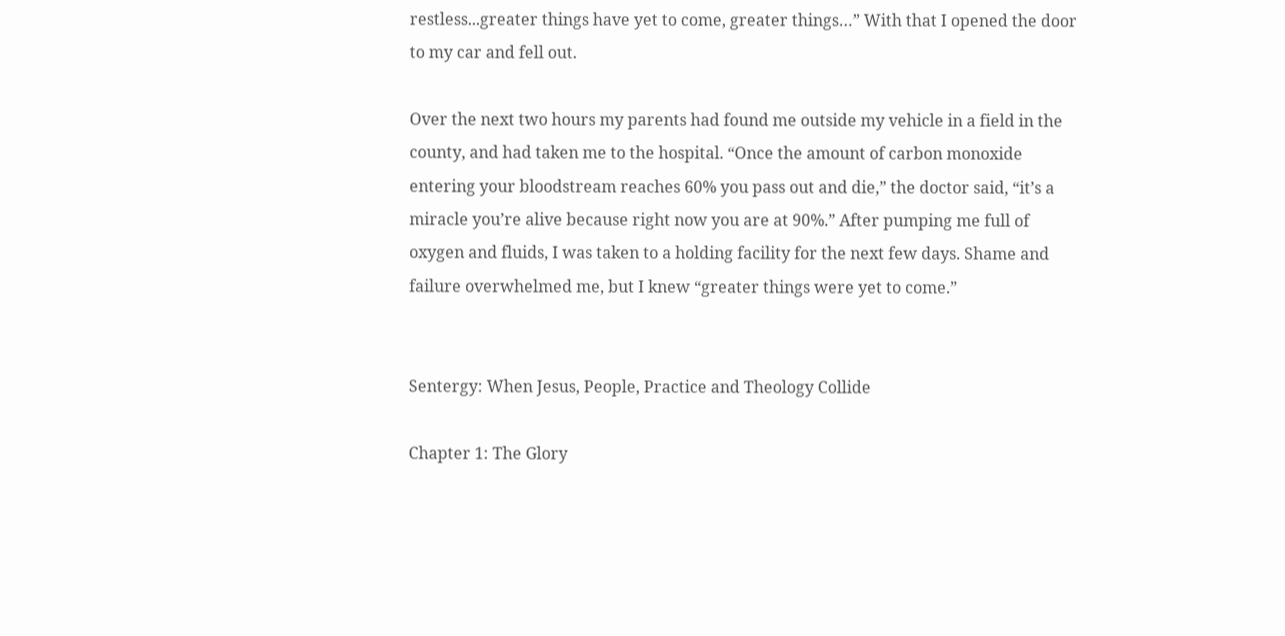restless...greater things have yet to come, greater things…” With that I opened the door to my car and fell out.

Over the next two hours my parents had found me outside my vehicle in a field in the county, and had taken me to the hospital. “Once the amount of carbon monoxide entering your bloodstream reaches 60% you pass out and die,” the doctor said, “it’s a miracle you’re alive because right now you are at 90%.” After pumping me full of oxygen and fluids, I was taken to a holding facility for the next few days. Shame and failure overwhelmed me, but I knew “greater things were yet to come.”


Sentergy: When Jesus, People, Practice and Theology Collide

Chapter 1: The Glory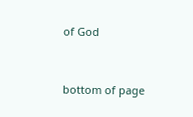of God


bottom of page